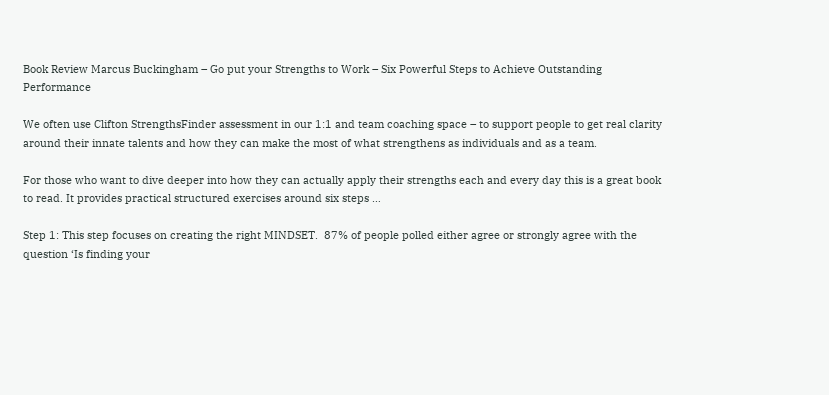Book Review Marcus Buckingham – Go put your Strengths to Work – Six Powerful Steps to Achieve Outstanding Performance

We often use Clifton StrengthsFinder assessment in our 1:1 and team coaching space – to support people to get real clarity around their innate talents and how they can make the most of what strengthens as individuals and as a team.

For those who want to dive deeper into how they can actually apply their strengths each and every day this is a great book to read. It provides practical structured exercises around six steps …

Step 1: This step focuses on creating the right MINDSET.  87% of people polled either agree or strongly agree with the question ‘Is finding your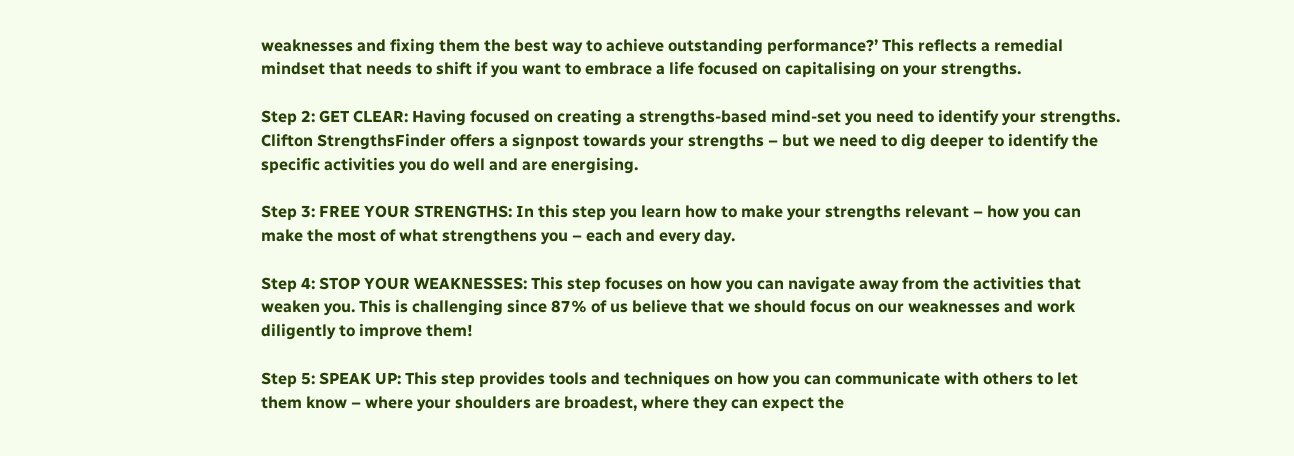weaknesses and fixing them the best way to achieve outstanding performance?’ This reflects a remedial mindset that needs to shift if you want to embrace a life focused on capitalising on your strengths.

Step 2: GET CLEAR: Having focused on creating a strengths-based mind-set you need to identify your strengths. Clifton StrengthsFinder offers a signpost towards your strengths – but we need to dig deeper to identify the specific activities you do well and are energising.

Step 3: FREE YOUR STRENGTHS: In this step you learn how to make your strengths relevant – how you can make the most of what strengthens you – each and every day.

Step 4: STOP YOUR WEAKNESSES: This step focuses on how you can navigate away from the activities that weaken you. This is challenging since 87% of us believe that we should focus on our weaknesses and work diligently to improve them!

Step 5: SPEAK UP: This step provides tools and techniques on how you can communicate with others to let them know – where your shoulders are broadest, where they can expect the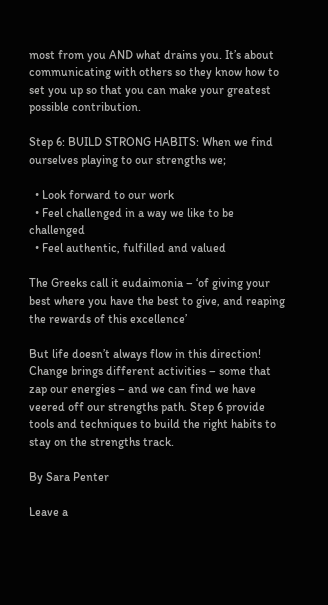most from you AND what drains you. It’s about communicating with others so they know how to set you up so that you can make your greatest possible contribution.

Step 6: BUILD STRONG HABITS: When we find ourselves playing to our strengths we;

  • Look forward to our work
  • Feel challenged in a way we like to be challenged
  • Feel authentic, fulfilled and valued

The Greeks call it eudaimonia – ‘of giving your best where you have the best to give, and reaping the rewards of this excellence’

But life doesn’t always flow in this direction! Change brings different activities – some that zap our energies – and we can find we have veered off our strengths path. Step 6 provide tools and techniques to build the right habits to stay on the strengths track.

By Sara Penter

Leave a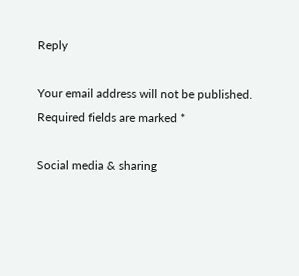Reply

Your email address will not be published. Required fields are marked *

Social media & sharing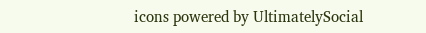icons powered by UltimatelySocial